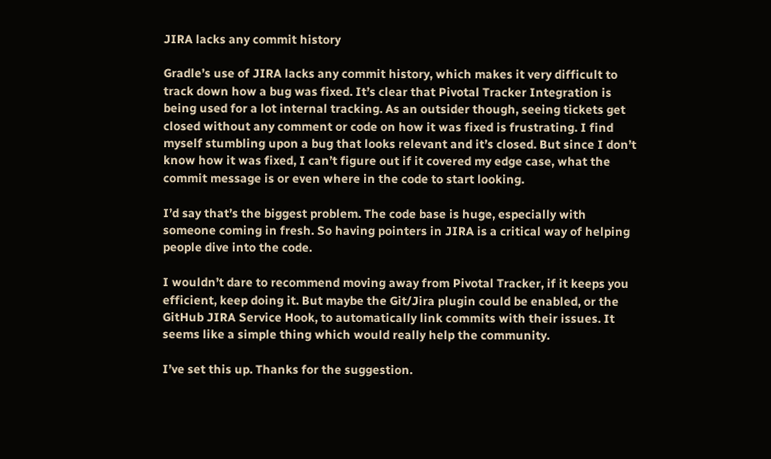JIRA lacks any commit history

Gradle’s use of JIRA lacks any commit history, which makes it very difficult to track down how a bug was fixed. It’s clear that Pivotal Tracker Integration is being used for a lot internal tracking. As an outsider though, seeing tickets get closed without any comment or code on how it was fixed is frustrating. I find myself stumbling upon a bug that looks relevant and it’s closed. But since I don’t know how it was fixed, I can’t figure out if it covered my edge case, what the commit message is or even where in the code to start looking.

I’d say that’s the biggest problem. The code base is huge, especially with someone coming in fresh. So having pointers in JIRA is a critical way of helping people dive into the code.

I wouldn’t dare to recommend moving away from Pivotal Tracker, if it keeps you efficient, keep doing it. But maybe the Git/Jira plugin could be enabled, or the GitHub JIRA Service Hook, to automatically link commits with their issues. It seems like a simple thing which would really help the community.

I’ve set this up. Thanks for the suggestion.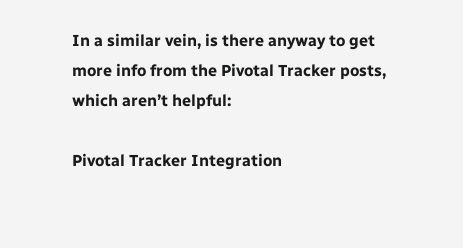In a similar vein, is there anyway to get more info from the Pivotal Tracker posts, which aren’t helpful:

Pivotal Tracker Integration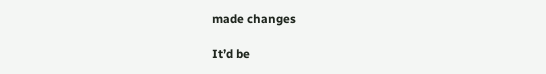made changes

It’d be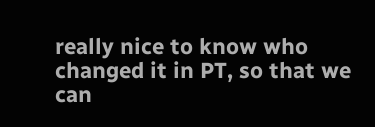really nice to know who changed it in PT, so that we can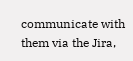communicate with them via the Jira,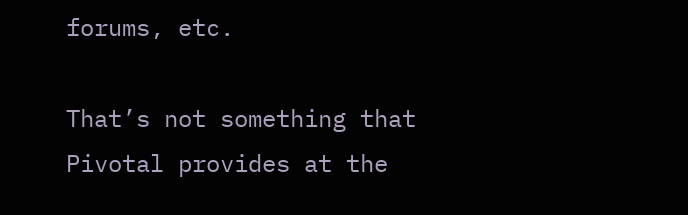forums, etc.

That’s not something that Pivotal provides at the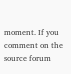moment. If you comment on the source forum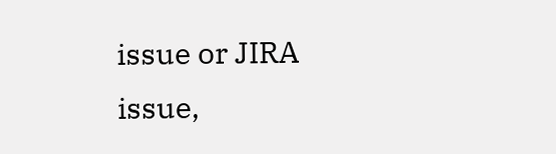issue or JIRA issue,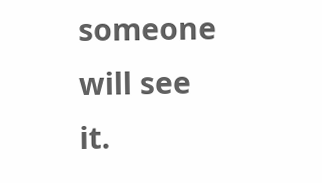someone will see it.